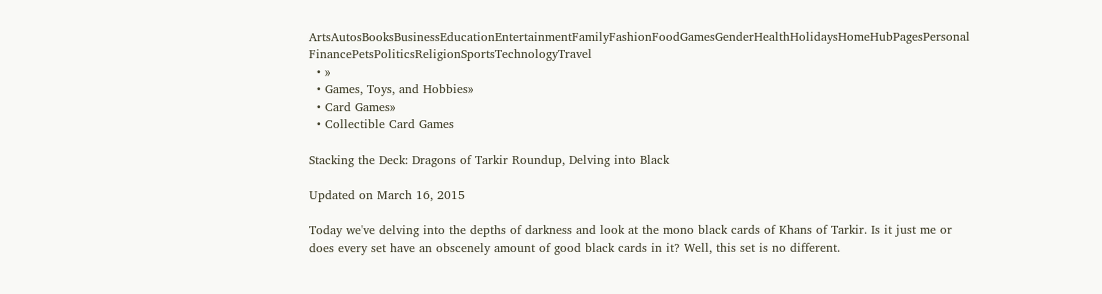ArtsAutosBooksBusinessEducationEntertainmentFamilyFashionFoodGamesGenderHealthHolidaysHomeHubPagesPersonal FinancePetsPoliticsReligionSportsTechnologyTravel
  • »
  • Games, Toys, and Hobbies»
  • Card Games»
  • Collectible Card Games

Stacking the Deck: Dragons of Tarkir Roundup, Delving into Black

Updated on March 16, 2015

Today we've delving into the depths of darkness and look at the mono black cards of Khans of Tarkir. Is it just me or does every set have an obscenely amount of good black cards in it? Well, this set is no different.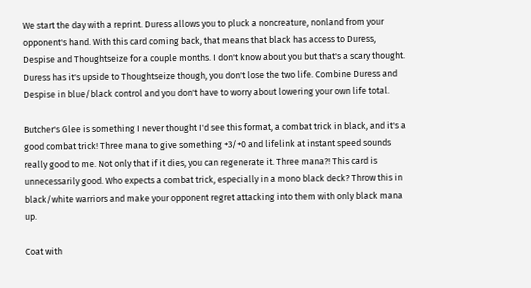We start the day with a reprint. Duress allows you to pluck a noncreature, nonland from your opponent's hand. With this card coming back, that means that black has access to Duress, Despise and Thoughtseize for a couple months. I don't know about you but that's a scary thought. Duress has it's upside to Thoughtseize though, you don't lose the two life. Combine Duress and Despise in blue/black control and you don't have to worry about lowering your own life total.

Butcher's Glee is something I never thought I'd see this format, a combat trick in black, and it's a good combat trick! Three mana to give something +3/+0 and lifelink at instant speed sounds really good to me. Not only that if it dies, you can regenerate it. Three mana?! This card is unnecessarily good. Who expects a combat trick, especially in a mono black deck? Throw this in black/white warriors and make your opponent regret attacking into them with only black mana up.

Coat with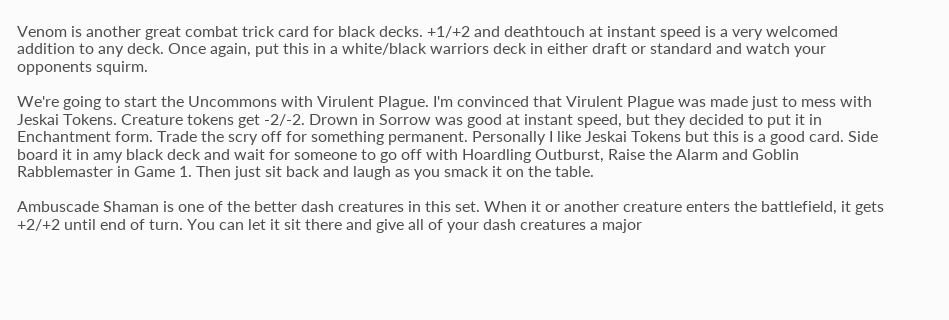Venom is another great combat trick card for black decks. +1/+2 and deathtouch at instant speed is a very welcomed addition to any deck. Once again, put this in a white/black warriors deck in either draft or standard and watch your opponents squirm.

We're going to start the Uncommons with Virulent Plague. I'm convinced that Virulent Plague was made just to mess with Jeskai Tokens. Creature tokens get -2/-2. Drown in Sorrow was good at instant speed, but they decided to put it in Enchantment form. Trade the scry off for something permanent. Personally I like Jeskai Tokens but this is a good card. Side board it in amy black deck and wait for someone to go off with Hoardling Outburst, Raise the Alarm and Goblin Rabblemaster in Game 1. Then just sit back and laugh as you smack it on the table.

Ambuscade Shaman is one of the better dash creatures in this set. When it or another creature enters the battlefield, it gets +2/+2 until end of turn. You can let it sit there and give all of your dash creatures a major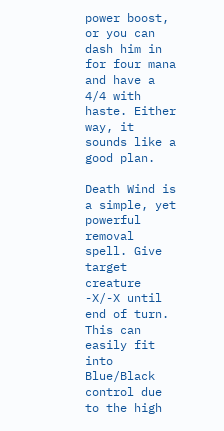power boost, or you can dash him in for four mana and have a 4/4 with haste. Either way, it sounds like a good plan.

Death Wind is a simple, yet powerful removal spell. Give target creature -X/-X until end of turn. This can easily fit into Blue/Black control due to the high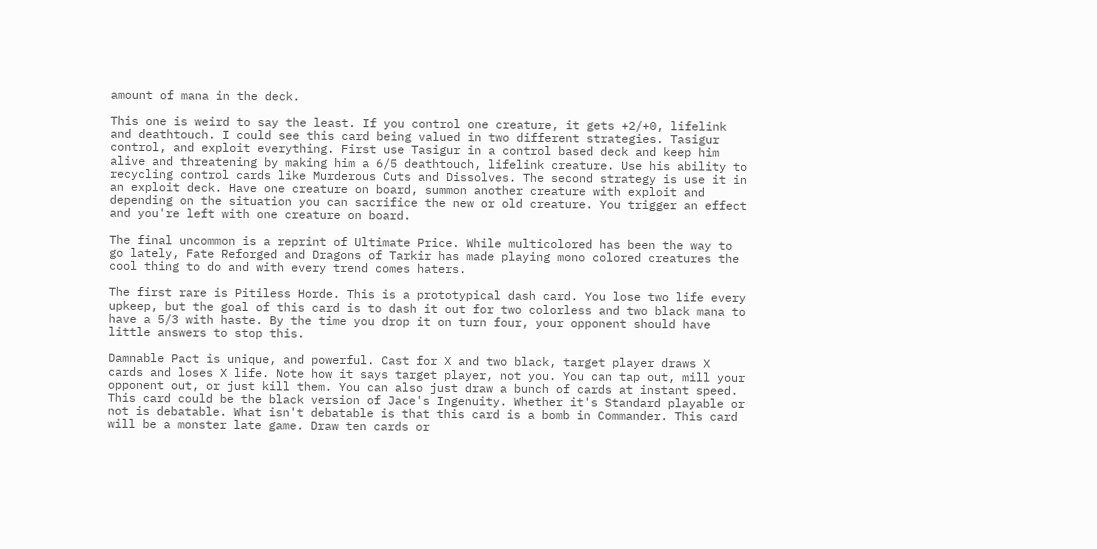amount of mana in the deck.

This one is weird to say the least. If you control one creature, it gets +2/+0, lifelink and deathtouch. I could see this card being valued in two different strategies. Tasigur control, and exploit everything. First use Tasigur in a control based deck and keep him alive and threatening by making him a 6/5 deathtouch, lifelink creature. Use his ability to recycling control cards like Murderous Cuts and Dissolves. The second strategy is use it in an exploit deck. Have one creature on board, summon another creature with exploit and depending on the situation you can sacrifice the new or old creature. You trigger an effect and you're left with one creature on board.

The final uncommon is a reprint of Ultimate Price. While multicolored has been the way to go lately, Fate Reforged and Dragons of Tarkir has made playing mono colored creatures the cool thing to do and with every trend comes haters.

The first rare is Pitiless Horde. This is a prototypical dash card. You lose two life every upkeep, but the goal of this card is to dash it out for two colorless and two black mana to have a 5/3 with haste. By the time you drop it on turn four, your opponent should have little answers to stop this.

Damnable Pact is unique, and powerful. Cast for X and two black, target player draws X cards and loses X life. Note how it says target player, not you. You can tap out, mill your opponent out, or just kill them. You can also just draw a bunch of cards at instant speed. This card could be the black version of Jace's Ingenuity. Whether it's Standard playable or not is debatable. What isn't debatable is that this card is a bomb in Commander. This card will be a monster late game. Draw ten cards or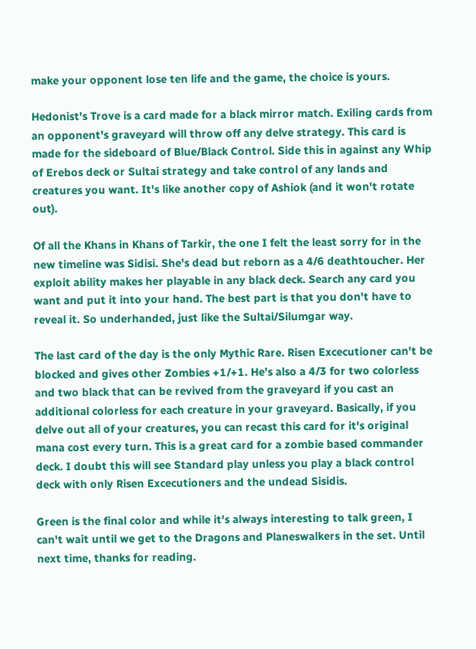make your opponent lose ten life and the game, the choice is yours.

Hedonist's Trove is a card made for a black mirror match. Exiling cards from an opponent's graveyard will throw off any delve strategy. This card is made for the sideboard of Blue/Black Control. Side this in against any Whip of Erebos deck or Sultai strategy and take control of any lands and creatures you want. It's like another copy of Ashiok (and it won't rotate out).

Of all the Khans in Khans of Tarkir, the one I felt the least sorry for in the new timeline was Sidisi. She's dead but reborn as a 4/6 deathtoucher. Her exploit ability makes her playable in any black deck. Search any card you want and put it into your hand. The best part is that you don't have to reveal it. So underhanded, just like the Sultai/Silumgar way.

The last card of the day is the only Mythic Rare. Risen Excecutioner can't be blocked and gives other Zombies +1/+1. He's also a 4/3 for two colorless and two black that can be revived from the graveyard if you cast an additional colorless for each creature in your graveyard. Basically, if you delve out all of your creatures, you can recast this card for it's original mana cost every turn. This is a great card for a zombie based commander deck. I doubt this will see Standard play unless you play a black control deck with only Risen Excecutioners and the undead Sisidis.

Green is the final color and while it's always interesting to talk green, I can't wait until we get to the Dragons and Planeswalkers in the set. Until next time, thanks for reading.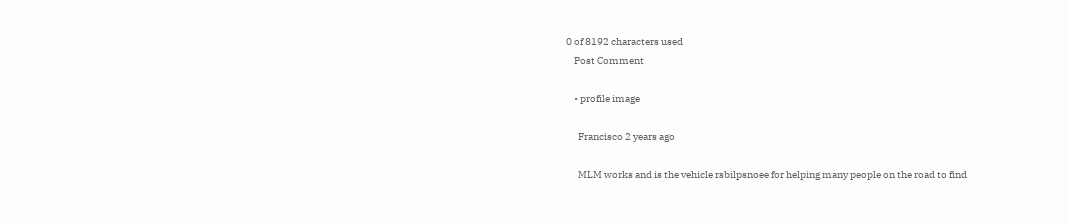0 of 8192 characters used
    Post Comment

    • profile image

      Francisco 2 years ago

      MLM works and is the vehicle rsbilpsnoee for helping many people on the road to find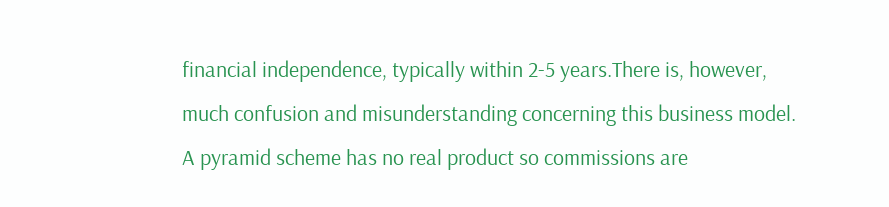financial independence, typically within 2-5 years.There is, however, much confusion and misunderstanding concerning this business model. A pyramid scheme has no real product so commissions are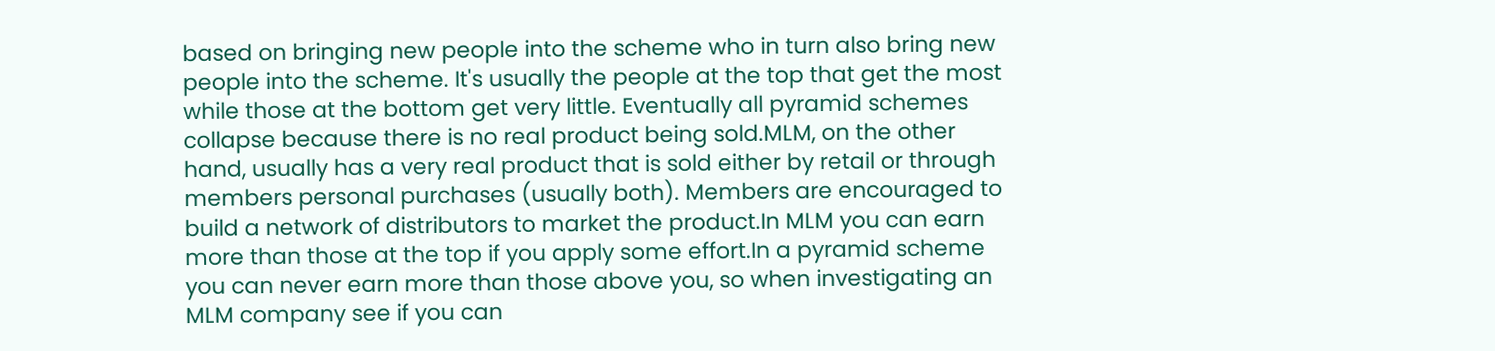based on bringing new people into the scheme who in turn also bring new people into the scheme. It's usually the people at the top that get the most while those at the bottom get very little. Eventually all pyramid schemes collapse because there is no real product being sold.MLM, on the other hand, usually has a very real product that is sold either by retail or through members personal purchases (usually both). Members are encouraged to build a network of distributors to market the product.In MLM you can earn more than those at the top if you apply some effort.In a pyramid scheme you can never earn more than those above you, so when investigating an MLM company see if you can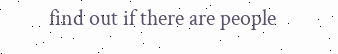find out if there are people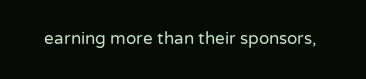earning more than their sponsors,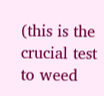(this is the crucial test to weed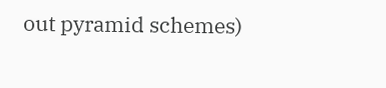out pyramid schemes)